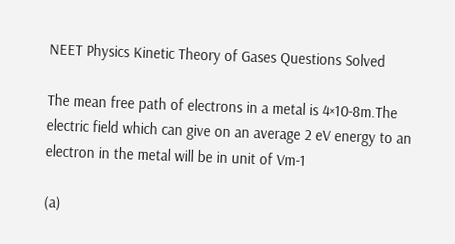NEET Physics Kinetic Theory of Gases Questions Solved

The mean free path of electrons in a metal is 4×10-8m.The electric field which can give on an average 2 eV energy to an electron in the metal will be in unit of Vm-1

(a)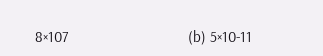8×107                              (b) 5×10-11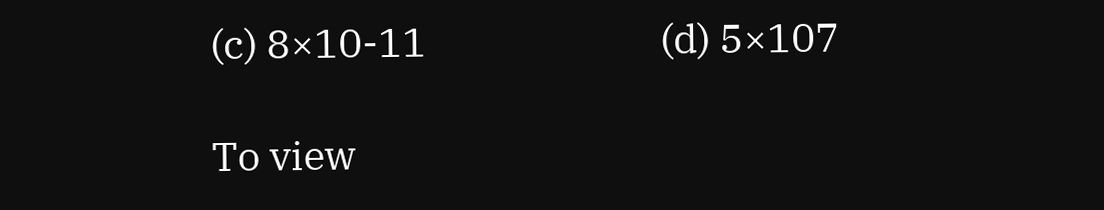(c) 8×10-11                          (d) 5×107

To view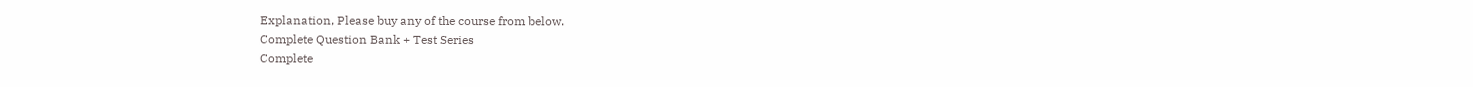Explanation, Please buy any of the course from below.
Complete Question Bank + Test Series
Complete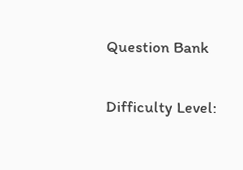Question Bank

Difficulty Level: